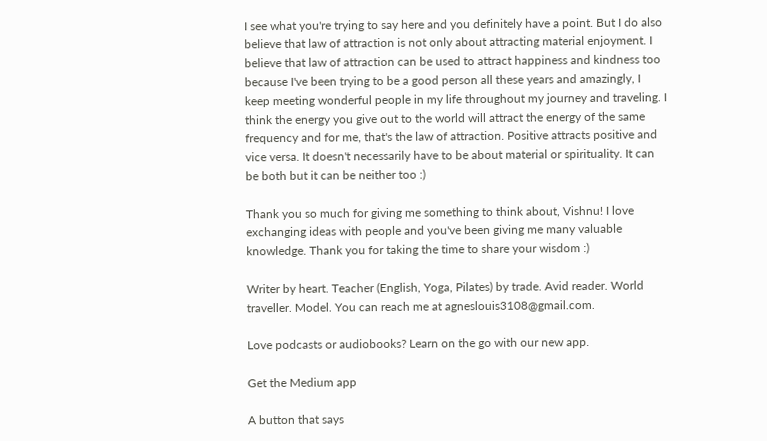I see what you're trying to say here and you definitely have a point. But I do also believe that law of attraction is not only about attracting material enjoyment. I believe that law of attraction can be used to attract happiness and kindness too because I've been trying to be a good person all these years and amazingly, I keep meeting wonderful people in my life throughout my journey and traveling. I think the energy you give out to the world will attract the energy of the same frequency and for me, that's the law of attraction. Positive attracts positive and vice versa. It doesn't necessarily have to be about material or spirituality. It can be both but it can be neither too :)

Thank you so much for giving me something to think about, Vishnu! I love exchanging ideas with people and you've been giving me many valuable knowledge. Thank you for taking the time to share your wisdom :)

Writer by heart. Teacher (English, Yoga, Pilates) by trade. Avid reader. World traveller. Model. You can reach me at agneslouis3108@gmail.com.

Love podcasts or audiobooks? Learn on the go with our new app.

Get the Medium app

A button that says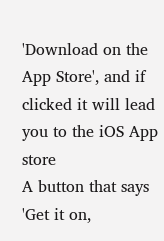'Download on the App Store', and if clicked it will lead you to the iOS App store
A button that says 'Get it on,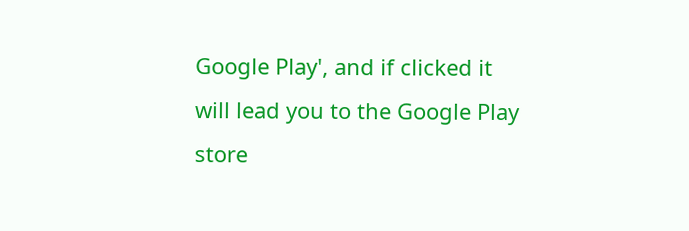Google Play', and if clicked it will lead you to the Google Play store